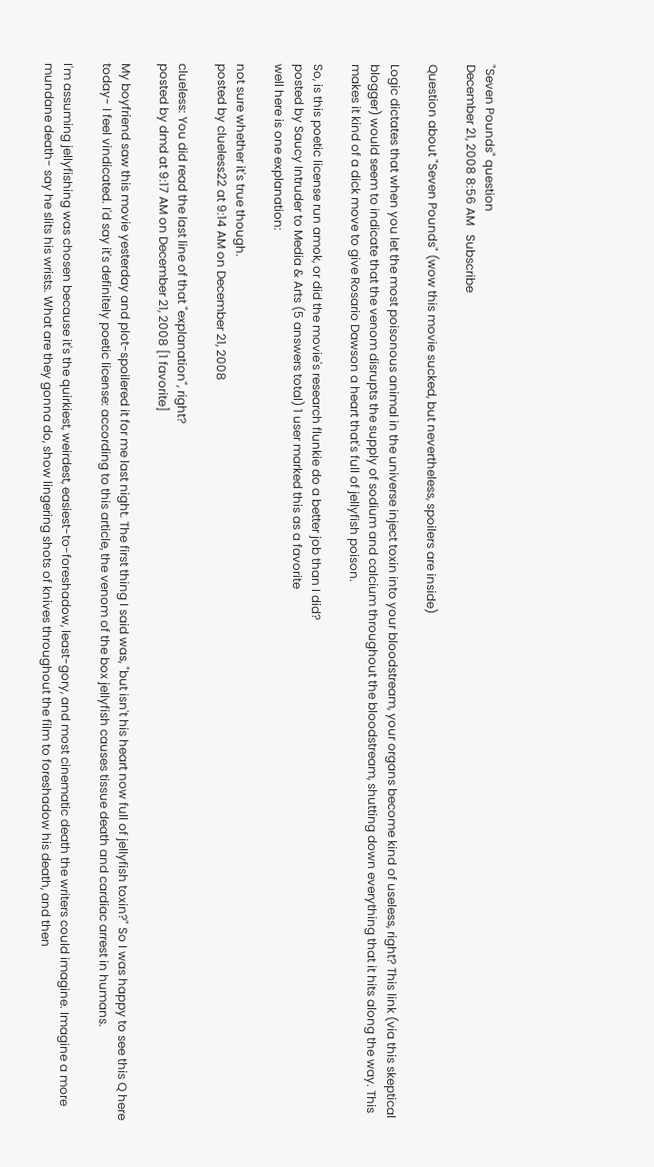"Seven Pounds" question
December 21, 2008 8:56 AM   Subscribe

Question about "Seven Pounds" (wow this movie sucked, but nevertheless, spoilers are inside)

Logic dictates that when you let the most poisonous animal in the universe inject toxin into your bloodstream, your organs become kind of useless, right? This link (via this skeptical blogger) would seem to indicate that the venom disrupts the supply of sodium and calcium throughout the bloodstream, shutting down everything that it hits along the way. This makes it kind of a dick move to give Rosario Dawson a heart that's full of jellyfish poison.

So, is this poetic license run amok, or did the movie's research flunkie do a better job than I did?
posted by Saucy Intruder to Media & Arts (5 answers total) 1 user marked this as a favorite
well here is one explanation:

not sure whether it's true though.
posted by clueless22 at 9:14 AM on December 21, 2008

clueless: You did read the last line of that "explanation", right?
posted by dmd at 9:17 AM on December 21, 2008 [1 favorite]

My boyfriend saw this movie yesterday and plot-spoilered it for me last night. The first thing I said was, "but isn't his heart now full of jellyfish toxin?" So I was happy to see this Q here today- I feel vindicated. I'd say it's definitely poetic license: according to this article, the venom of the box jellyfish causes tissue death and cardiac arrest in humans.

I'm assuming jellyfishing was chosen because it's the quirkiest, weirdest, easiest-to-foreshadow, least-gory, and most cinematic death the writers could imagine. Imagine a more mundane death- say he slits his wrists. What are they gonna do, show lingering shots of knives throughout the film to foreshadow his death, and then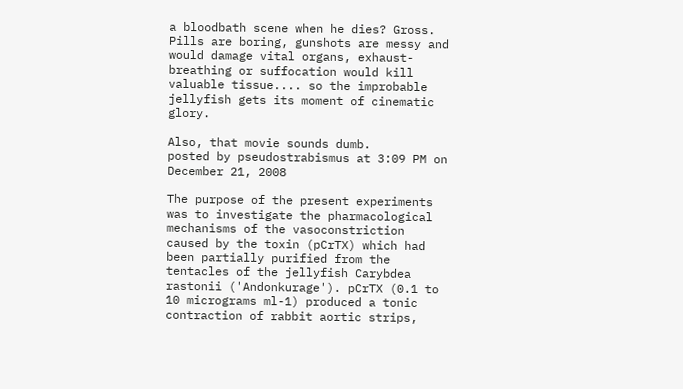a bloodbath scene when he dies? Gross. Pills are boring, gunshots are messy and would damage vital organs, exhaust-breathing or suffocation would kill valuable tissue.... so the improbable jellyfish gets its moment of cinematic glory.

Also, that movie sounds dumb.
posted by pseudostrabismus at 3:09 PM on December 21, 2008

The purpose of the present experiments was to investigate the pharmacological mechanisms of the vasoconstriction caused by the toxin (pCrTX) which had been partially purified from the tentacles of the jellyfish Carybdea rastonii ('Andonkurage'). pCrTX (0.1 to 10 micrograms ml-1) produced a tonic contraction of rabbit aortic strips,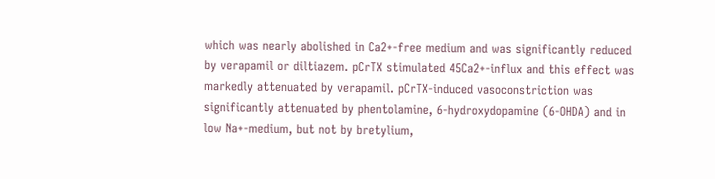which was nearly abolished in Ca2+-free medium and was significantly reduced by verapamil or diltiazem. pCrTX stimulated 45Ca2+-influx and this effect was markedly attenuated by verapamil. pCrTX-induced vasoconstriction was significantly attenuated by phentolamine, 6-hydroxydopamine (6-OHDA) and in low Na+-medium, but not by bretylium,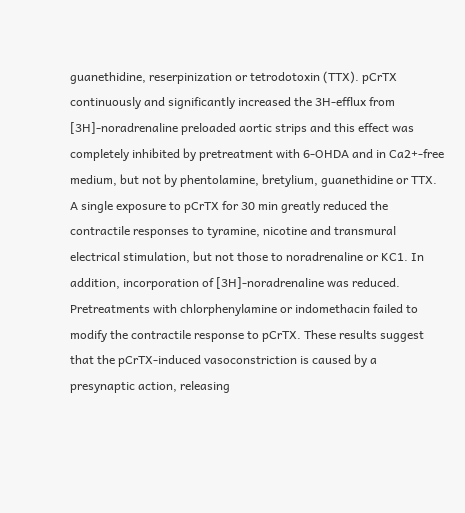guanethidine, reserpinization or tetrodotoxin (TTX). pCrTX continuously and significantly increased the 3H-efflux from [3H]-noradrenaline preloaded aortic strips and this effect was completely inhibited by pretreatment with 6-OHDA and in Ca2+-free medium, but not by phentolamine, bretylium, guanethidine or TTX. A single exposure to pCrTX for 30 min greatly reduced the contractile responses to tyramine, nicotine and transmural electrical stimulation, but not those to noradrenaline or KC1. In addition, incorporation of [3H]-noradrenaline was reduced. Pretreatments with chlorphenylamine or indomethacin failed to modify the contractile response to pCrTX. These results suggest that the pCrTX-induced vasoconstriction is caused by a presynaptic action, releasing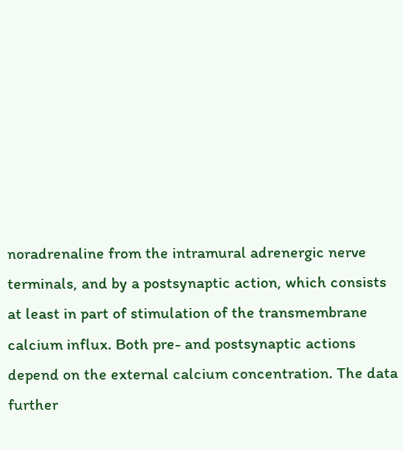noradrenaline from the intramural adrenergic nerve terminals, and by a postsynaptic action, which consists at least in part of stimulation of the transmembrane calcium influx. Both pre- and postsynaptic actions depend on the external calcium concentration. The data further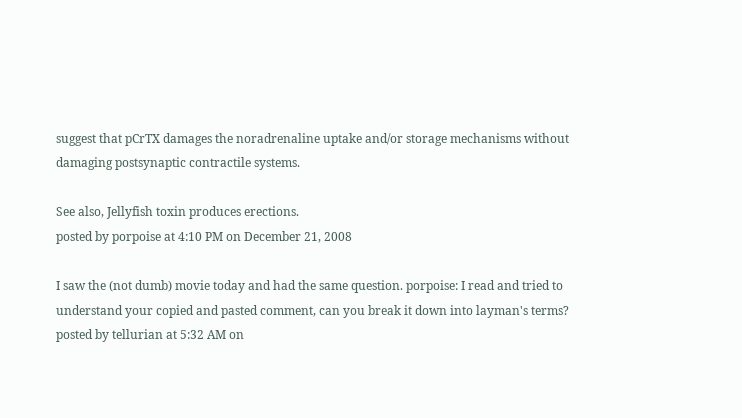suggest that pCrTX damages the noradrenaline uptake and/or storage mechanisms without damaging postsynaptic contractile systems.

See also, Jellyfish toxin produces erections.
posted by porpoise at 4:10 PM on December 21, 2008

I saw the (not dumb) movie today and had the same question. porpoise: I read and tried to understand your copied and pasted comment, can you break it down into layman's terms?
posted by tellurian at 5:32 AM on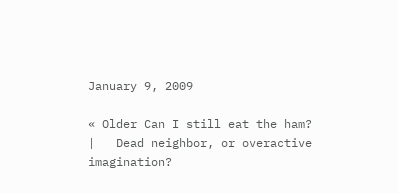January 9, 2009

« Older Can I still eat the ham?   |   Dead neighbor, or overactive imagination?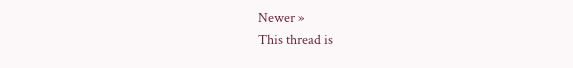Newer »
This thread is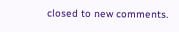closed to new comments.